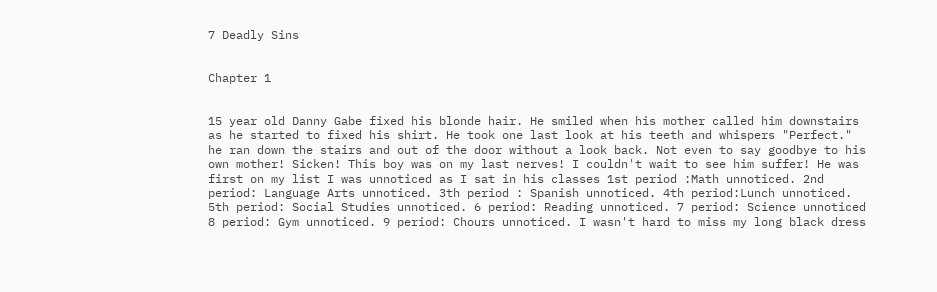7 Deadly Sins


Chapter 1


15 year old Danny Gabe fixed his blonde hair. He smiled when his mother called him downstairs as he started to fixed his shirt. He took one last look at his teeth and whispers "Perfect." he ran down the stairs and out of the door without a look back. Not even to say goodbye to his own mother! Sicken! This boy was on my last nerves! I couldn't wait to see him suffer! He was first on my list I was unnoticed as I sat in his classes 1st period :Math unnoticed. 2nd period: Language Arts unnoticed. 3th period : Spanish unnoticed. 4th period:Lunch unnoticed. 5th period: Social Studies unnoticed. 6 period: Reading unnoticed. 7 period: Science unnoticed 8 period: Gym unnoticed. 9 period: Chours unnoticed. I wasn't hard to miss my long black dress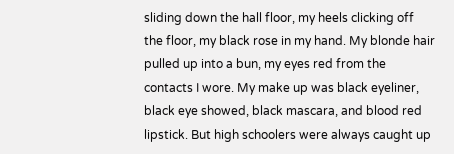sliding down the hall floor, my heels clicking off the floor, my black rose in my hand. My blonde hair pulled up into a bun, my eyes red from the contacts I wore. My make up was black eyeliner, black eye showed, black mascara, and blood red lipstick. But high schoolers were always caught up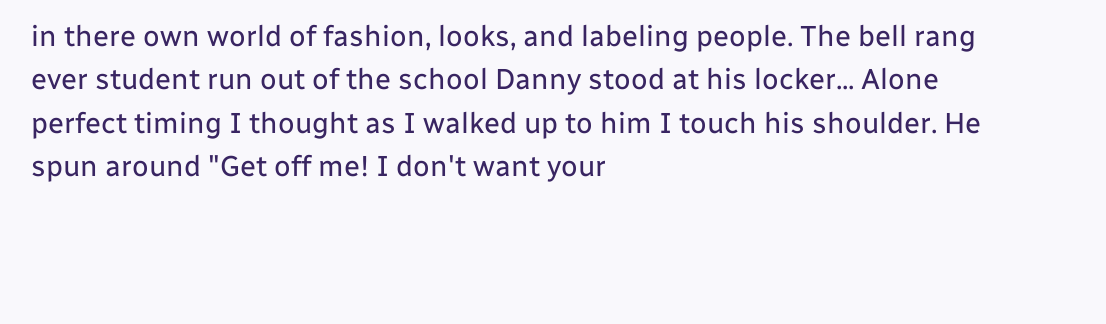in there own world of fashion, looks, and labeling people. The bell rang ever student run out of the school Danny stood at his locker... Alone perfect timing I thought as I walked up to him I touch his shoulder. He spun around "Get off me! I don't want your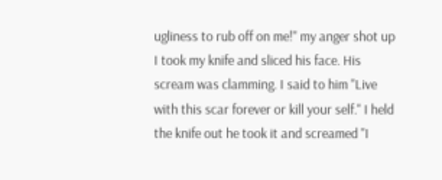ugliness to rub off on me!" my anger shot up I took my knife and sliced his face. His scream was clamming. I said to him "Live with this scar forever or kill your self." I held the knife out he took it and screamed "I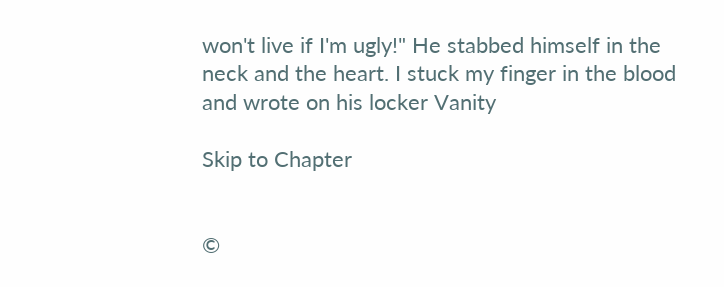won't live if I'm ugly!" He stabbed himself in the neck and the heart. I stuck my finger in the blood and wrote on his locker Vanity

Skip to Chapter


©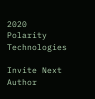2020 Polarity Technologies

Invite Next Author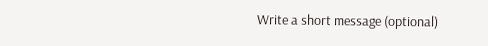Write a short message (optional)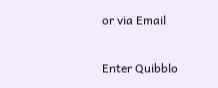or via Email

Enter Quibblo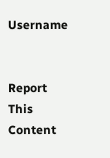Username


Report This Content